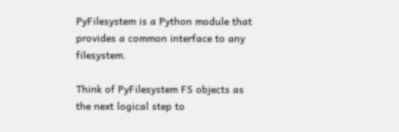PyFilesystem is a Python module that provides a common interface to any filesystem.

Think of PyFilesystem FS objects as the next logical step to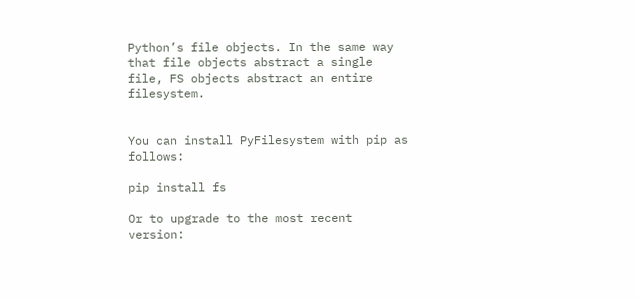Python’s file objects. In the same way that file objects abstract a single file, FS objects abstract an entire filesystem.


You can install PyFilesystem with pip as follows:

pip install fs

Or to upgrade to the most recent version: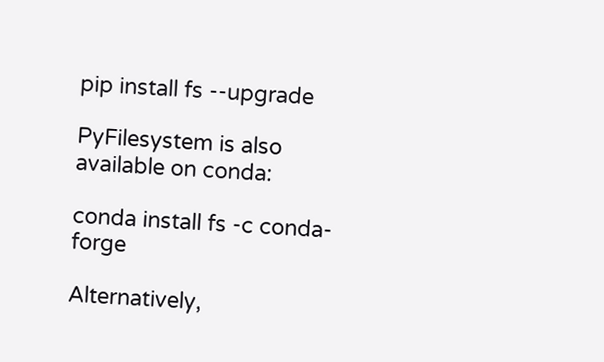pip install fs --upgrade

PyFilesystem is also available on conda:

conda install fs -c conda-forge

Alternatively,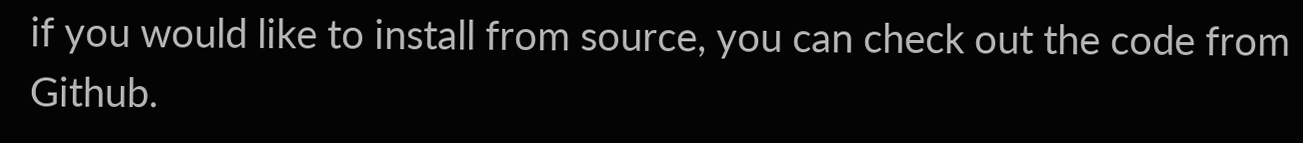if you would like to install from source, you can check out the code from Github.